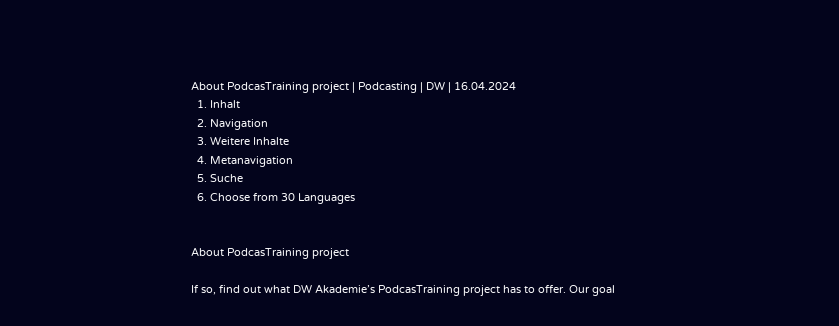About PodcasTraining project | Podcasting | DW | 16.04.2024
  1. Inhalt
  2. Navigation
  3. Weitere Inhalte
  4. Metanavigation
  5. Suche
  6. Choose from 30 Languages


About PodcasTraining project

If so, find out what DW Akademie’s PodcasTraining project has to offer. Our goal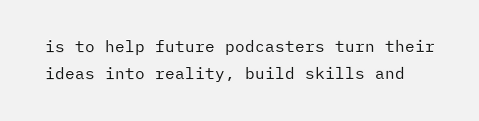is to help future podcasters turn their ideas into reality, build skills and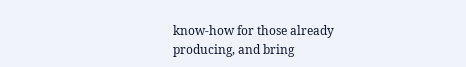know-how for those already producing, and bring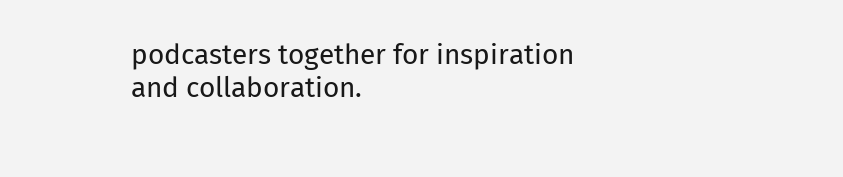podcasters together for inspiration and collaboration.